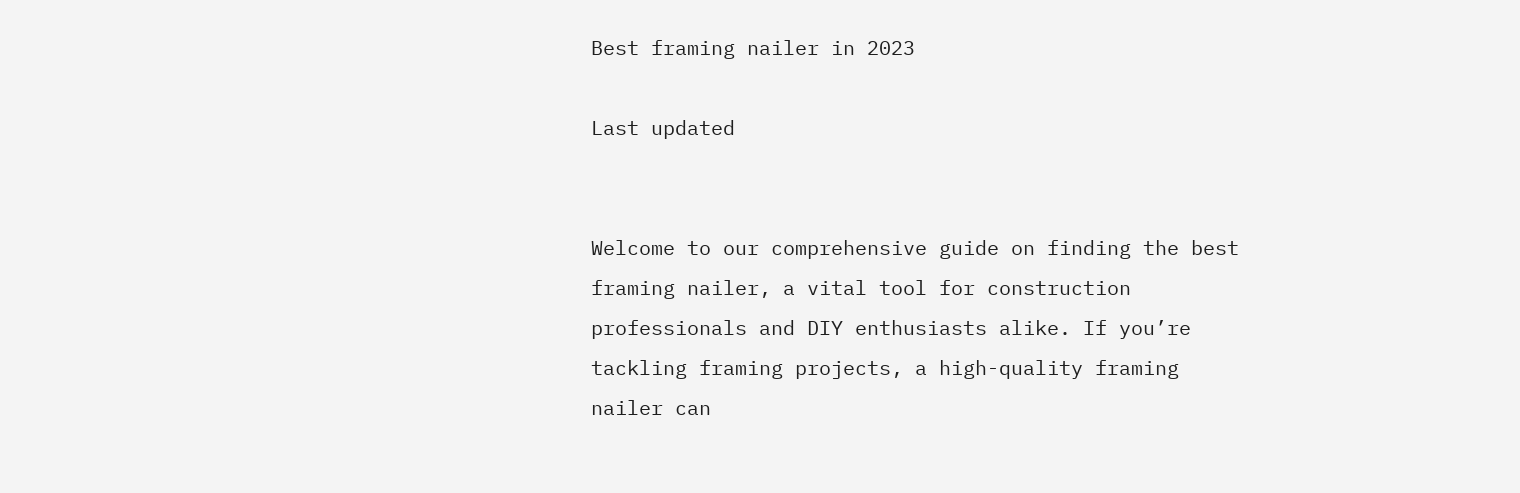Best framing nailer in 2023

Last updated


Welcome to our comprehensive guide on finding the best framing nailer, a vital tool for construction professionals and DIY enthusiasts alike. If you’re tackling framing projects, a high-quality framing nailer can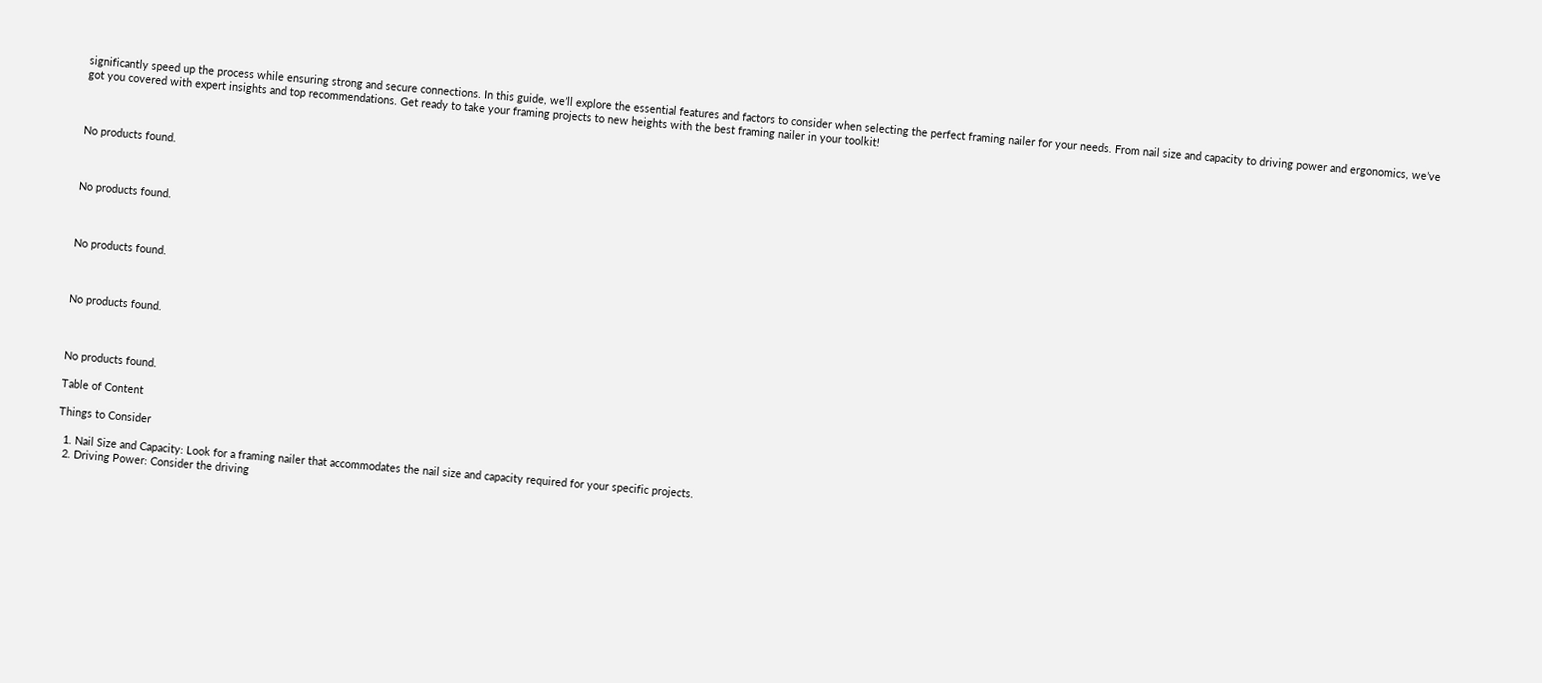significantly speed up the process while ensuring strong and secure connections. In this guide, we’ll explore the essential features and factors to consider when selecting the perfect framing nailer for your needs. From nail size and capacity to driving power and ergonomics, we’ve got you covered with expert insights and top recommendations. Get ready to take your framing projects to new heights with the best framing nailer in your toolkit!



No products found.



No products found.



No products found.



No products found.



No products found.

Table of Content

Things to Consider

  1. Nail Size and Capacity: Look for a framing nailer that accommodates the nail size and capacity required for your specific projects.
  2. Driving Power: Consider the driving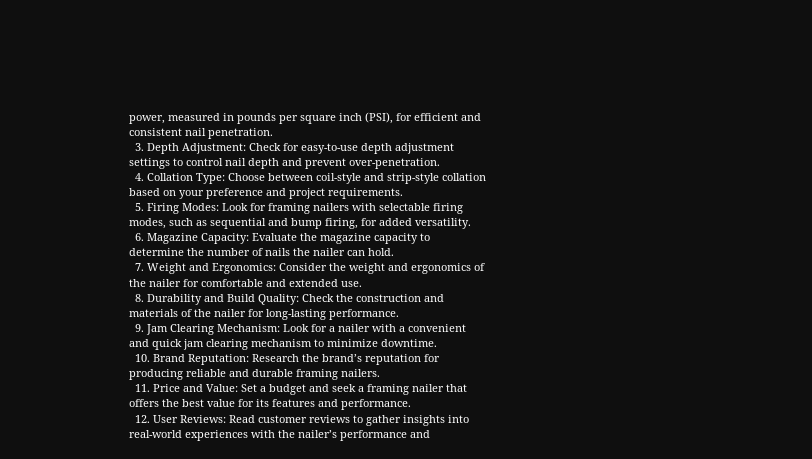power, measured in pounds per square inch (PSI), for efficient and consistent nail penetration.
  3. Depth Adjustment: Check for easy-to-use depth adjustment settings to control nail depth and prevent over-penetration.
  4. Collation Type: Choose between coil-style and strip-style collation based on your preference and project requirements.
  5. Firing Modes: Look for framing nailers with selectable firing modes, such as sequential and bump firing, for added versatility.
  6. Magazine Capacity: Evaluate the magazine capacity to determine the number of nails the nailer can hold.
  7. Weight and Ergonomics: Consider the weight and ergonomics of the nailer for comfortable and extended use.
  8. Durability and Build Quality: Check the construction and materials of the nailer for long-lasting performance.
  9. Jam Clearing Mechanism: Look for a nailer with a convenient and quick jam clearing mechanism to minimize downtime.
  10. Brand Reputation: Research the brand’s reputation for producing reliable and durable framing nailers.
  11. Price and Value: Set a budget and seek a framing nailer that offers the best value for its features and performance.
  12. User Reviews: Read customer reviews to gather insights into real-world experiences with the nailer’s performance and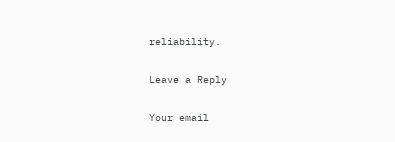reliability.

Leave a Reply

Your email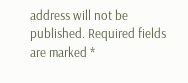address will not be published. Required fields are marked *